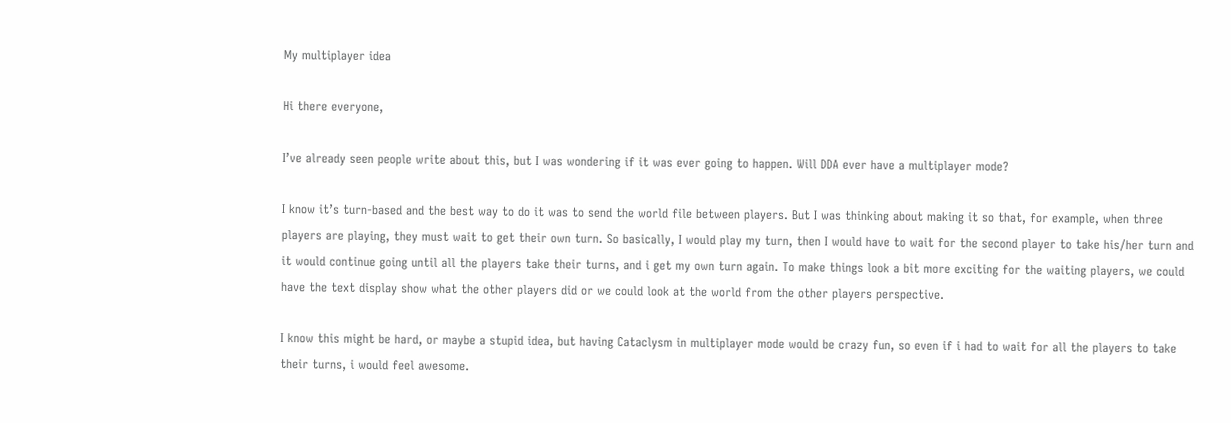My multiplayer idea

Hi there everyone,

I’ve already seen people write about this, but I was wondering if it was ever going to happen. Will DDA ever have a multiplayer mode?

I know it’s turn-based and the best way to do it was to send the world file between players. But I was thinking about making it so that, for example, when three players are playing, they must wait to get their own turn. So basically, I would play my turn, then I would have to wait for the second player to take his/her turn and it would continue going until all the players take their turns, and i get my own turn again. To make things look a bit more exciting for the waiting players, we could have the text display show what the other players did or we could look at the world from the other players perspective.

I know this might be hard, or maybe a stupid idea, but having Cataclysm in multiplayer mode would be crazy fun, so even if i had to wait for all the players to take their turns, i would feel awesome.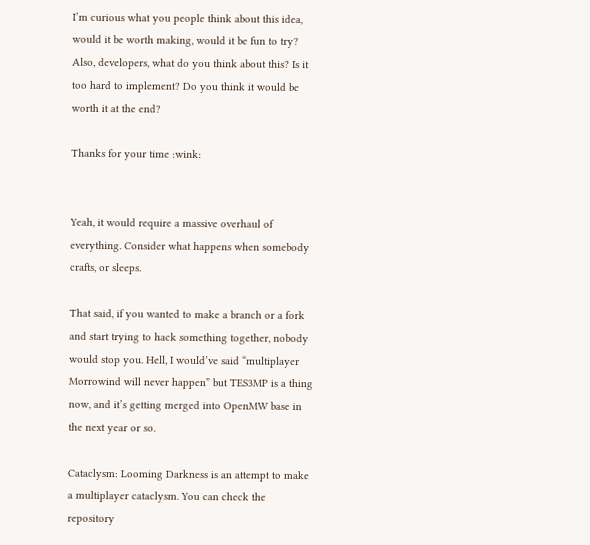I’m curious what you people think about this idea, would it be worth making, would it be fun to try?
Also, developers, what do you think about this? Is it too hard to implement? Do you think it would be worth it at the end?

Thanks for your time :wink:


Yeah, it would require a massive overhaul of everything. Consider what happens when somebody crafts, or sleeps.

That said, if you wanted to make a branch or a fork and start trying to hack something together, nobody would stop you. Hell, I would’ve said “multiplayer Morrowind will never happen” but TES3MP is a thing now, and it’s getting merged into OpenMW base in the next year or so.

Cataclysm: Looming Darkness is an attempt to make a multiplayer cataclysm. You can check the repository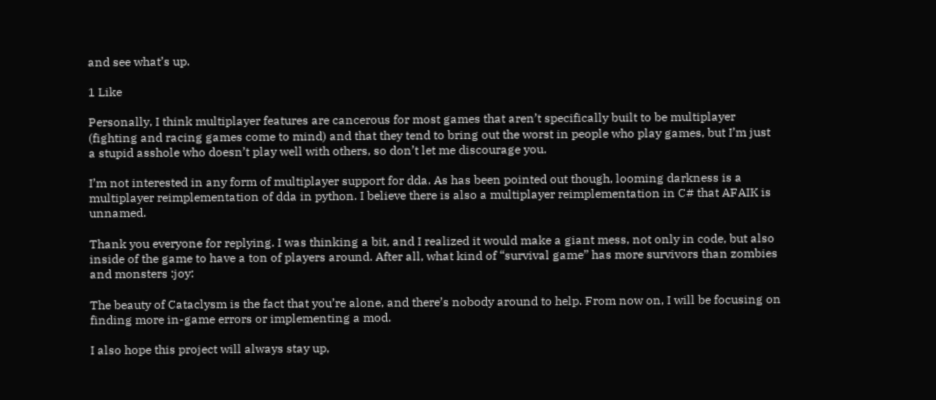and see what’s up.

1 Like

Personally, I think multiplayer features are cancerous for most games that aren’t specifically built to be multiplayer (fighting and racing games come to mind) and that they tend to bring out the worst in people who play games, but I’m just a stupid asshole who doesn’t play well with others, so don’t let me discourage you.

I’m not interested in any form of multiplayer support for dda. As has been pointed out though, looming darkness is a multiplayer reimplementation of dda in python. I believe there is also a multiplayer reimplementation in C# that AFAIK is unnamed.

Thank you everyone for replying. I was thinking a bit, and I realized it would make a giant mess, not only in code, but also inside of the game to have a ton of players around. After all, what kind of “survival game” has more survivors than zombies and monsters :joy:

The beauty of Cataclysm is the fact that you’re alone, and there’s nobody around to help. From now on, I will be focusing on finding more in-game errors or implementing a mod.

I also hope this project will always stay up,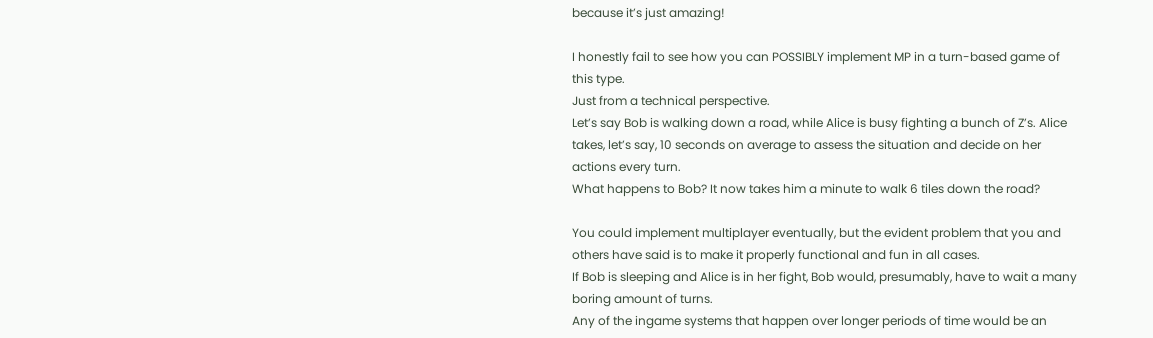because it’s just amazing!

I honestly fail to see how you can POSSIBLY implement MP in a turn-based game of this type.
Just from a technical perspective.
Let’s say Bob is walking down a road, while Alice is busy fighting a bunch of Z’s. Alice takes, let’s say, 10 seconds on average to assess the situation and decide on her actions every turn.
What happens to Bob? It now takes him a minute to walk 6 tiles down the road?

You could implement multiplayer eventually, but the evident problem that you and others have said is to make it properly functional and fun in all cases.
If Bob is sleeping and Alice is in her fight, Bob would, presumably, have to wait a many boring amount of turns.
Any of the ingame systems that happen over longer periods of time would be an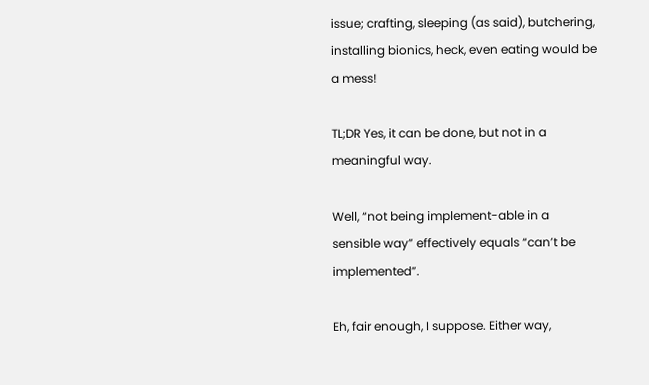issue; crafting, sleeping (as said), butchering, installing bionics, heck, even eating would be a mess!

TL;DR Yes, it can be done, but not in a meaningful way.

Well, “not being implement-able in a sensible way” effectively equals “can’t be implemented”.

Eh, fair enough, I suppose. Either way,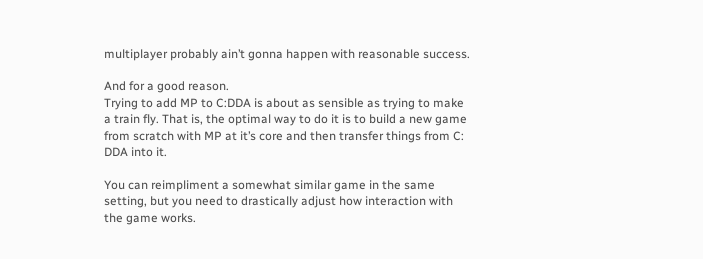multiplayer probably ain’t gonna happen with reasonable success.

And for a good reason.
Trying to add MP to C:DDA is about as sensible as trying to make a train fly. That is, the optimal way to do it is to build a new game from scratch with MP at it’s core and then transfer things from C: DDA into it.

You can reimpliment a somewhat similar game in the same setting, but you need to drastically adjust how interaction with the game works.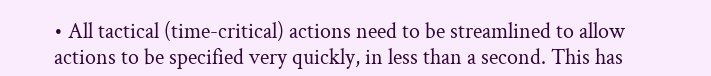• All tactical (time-critical) actions need to be streamlined to allow actions to be specified very quickly, in less than a second. This has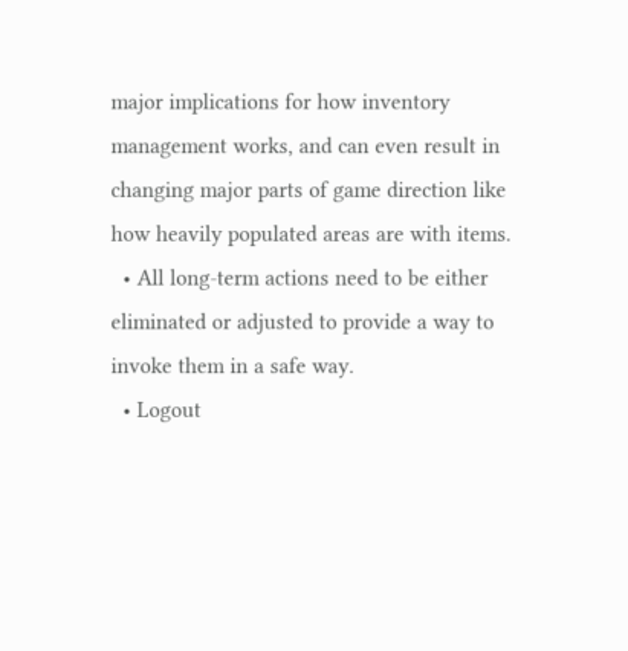major implications for how inventory management works, and can even result in changing major parts of game direction like how heavily populated areas are with items.
  • All long-term actions need to be either eliminated or adjusted to provide a way to invoke them in a safe way.
  • Logout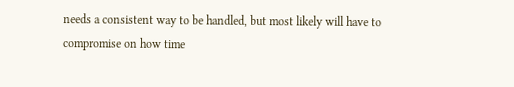needs a consistent way to be handled, but most likely will have to compromise on how time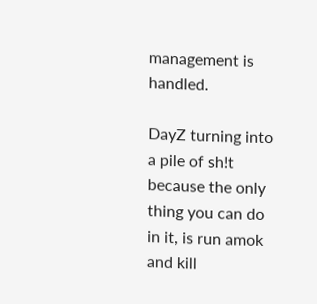management is handled.

DayZ turning into a pile of sh!t because the only thing you can do in it, is run amok and kill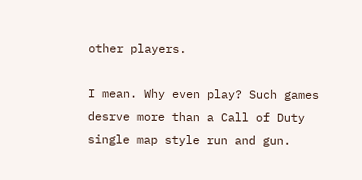other players.

I mean. Why even play? Such games desrve more than a Call of Duty single map style run and gun.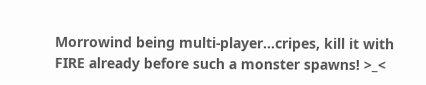Morrowind being multi-player…cripes, kill it with FIRE already before such a monster spawns! >_<